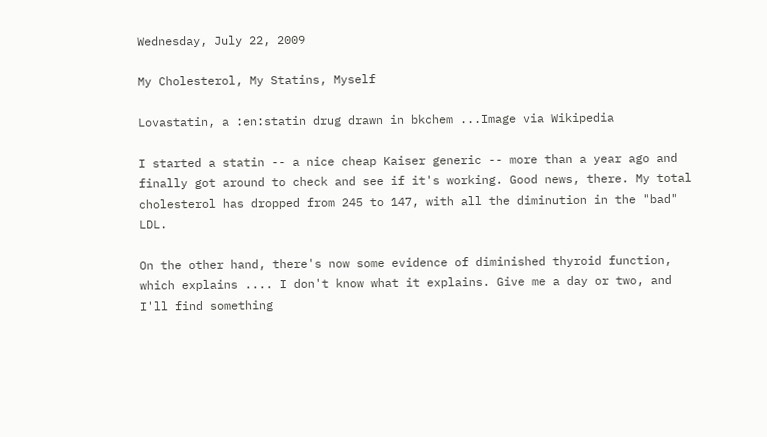Wednesday, July 22, 2009

My Cholesterol, My Statins, Myself

Lovastatin, a :en:statin drug drawn in bkchem ...Image via Wikipedia

I started a statin -- a nice cheap Kaiser generic -- more than a year ago and finally got around to check and see if it's working. Good news, there. My total cholesterol has dropped from 245 to 147, with all the diminution in the "bad" LDL.

On the other hand, there's now some evidence of diminished thyroid function, which explains .... I don't know what it explains. Give me a day or two, and I'll find something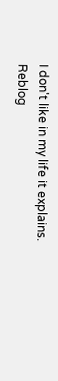I don't like in my life it explains.
Reblog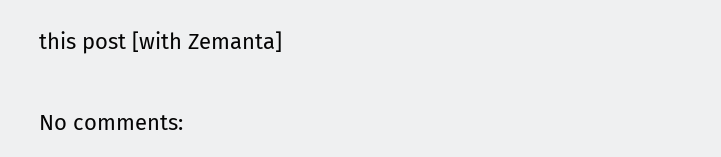this post [with Zemanta]

No comments: